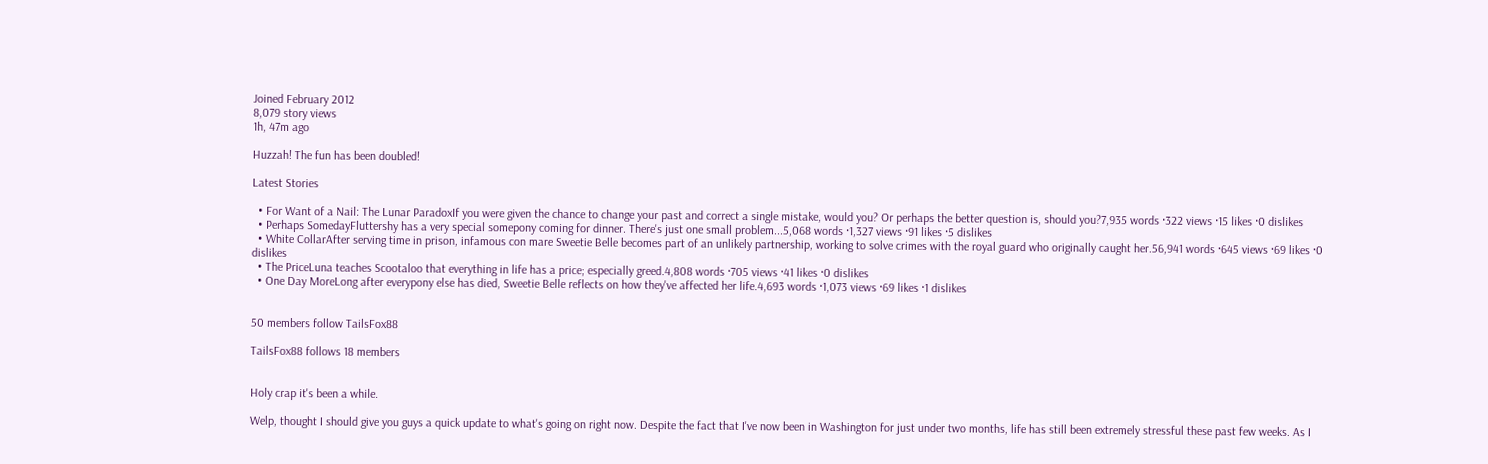Joined February 2012
8,079 story views
1h, 47m ago

Huzzah! The fun has been doubled!

Latest Stories

  • For Want of a Nail: The Lunar ParadoxIf you were given the chance to change your past and correct a single mistake, would you? Or perhaps the better question is, should you?7,935 words ·322 views ·15 likes ·0 dislikes
  • Perhaps SomedayFluttershy has a very special somepony coming for dinner. There's just one small problem...5,068 words ·1,327 views ·91 likes ·5 dislikes
  • White CollarAfter serving time in prison, infamous con mare Sweetie Belle becomes part of an unlikely partnership, working to solve crimes with the royal guard who originally caught her.56,941 words ·645 views ·69 likes ·0 dislikes
  • The PriceLuna teaches Scootaloo that everything in life has a price; especially greed.4,808 words ·705 views ·41 likes ·0 dislikes
  • One Day MoreLong after everypony else has died, Sweetie Belle reflects on how they've affected her life.4,693 words ·1,073 views ·69 likes ·1 dislikes


50 members follow TailsFox88

TailsFox88 follows 18 members


Holy crap it's been a while.

Welp, thought I should give you guys a quick update to what's going on right now. Despite the fact that I've now been in Washington for just under two months, life has still been extremely stressful these past few weeks. As I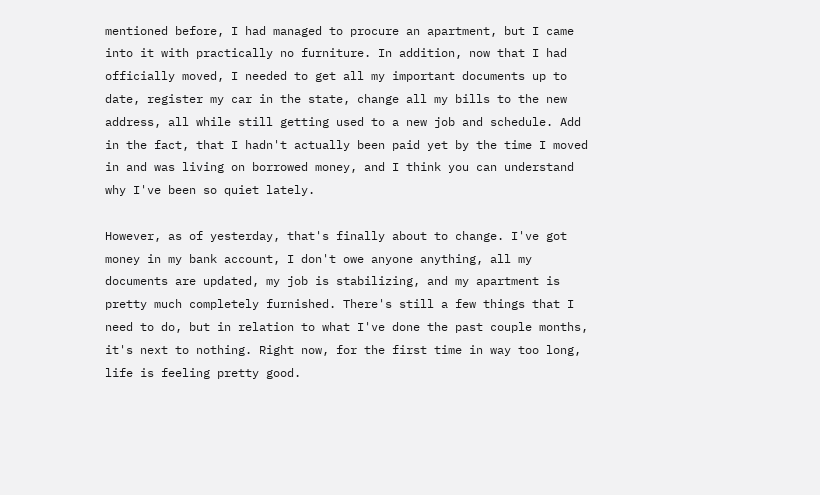mentioned before, I had managed to procure an apartment, but I came into it with practically no furniture. In addition, now that I had officially moved, I needed to get all my important documents up to date, register my car in the state, change all my bills to the new address, all while still getting used to a new job and schedule. Add in the fact, that I hadn't actually been paid yet by the time I moved in and was living on borrowed money, and I think you can understand why I've been so quiet lately.

However, as of yesterday, that's finally about to change. I've got money in my bank account, I don't owe anyone anything, all my documents are updated, my job is stabilizing, and my apartment is pretty much completely furnished. There's still a few things that I need to do, but in relation to what I've done the past couple months, it's next to nothing. Right now, for the first time in way too long, life is feeling pretty good.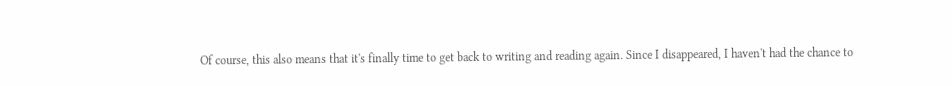Of course, this also means that it's finally time to get back to writing and reading again. Since I disappeared, I haven't had the chance to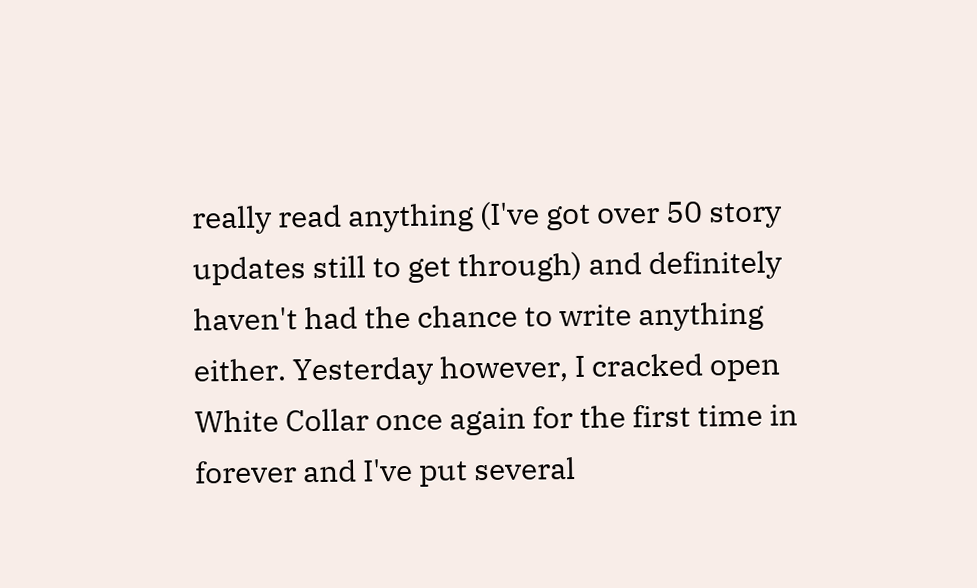really read anything (I've got over 50 story updates still to get through) and definitely haven't had the chance to write anything either. Yesterday however, I cracked open White Collar once again for the first time in forever and I've put several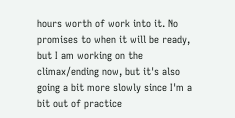hours worth of work into it. No promises to when it will be ready, but I am working on the climax/ending now, but it's also going a bit more slowly since I'm a bit out of practice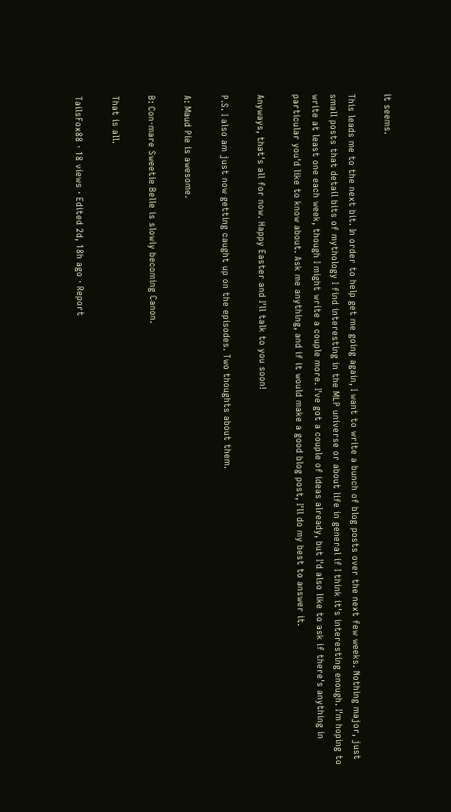it seems.

This leads me to the next bit. In order to help get me going again, I want to write a bunch of blog posts over the next few weeks. Nothing major, just small posts that detail bits of mythology I find interesting in the MLP universe or about life in general if I think it's interesting enough. I'm hoping to write at least one each week, though I might write a couple more. I've got a couple of ideas already, but I'd also like to ask if there's anything in particular you'd like to know about. Ask me anything, and if it would make a good blog post, I'll do my best to answer it.

Anyways, that's all for now. Happy Easter and I'll talk to you soon!

P.S. I also am just now getting caught up on the episodes. Two thoughts about them.

A: Maud Pie is awesome.

B: Con-mare Sweetie Belle is slowly becoming Canon.

That is all.

TailsFox88 · 18 views · Edited 2d, 18h ago · Report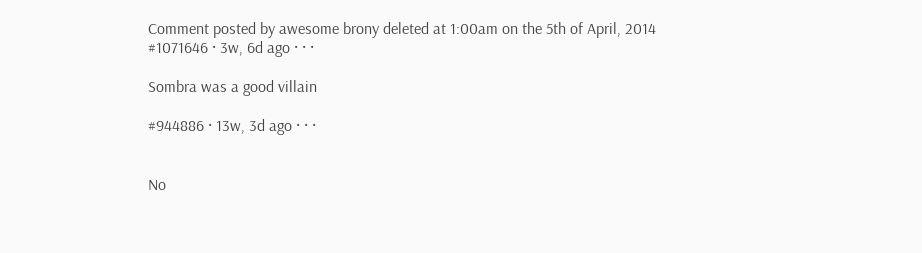Comment posted by awesome brony deleted at 1:00am on the 5th of April, 2014
#1071646 · 3w, 6d ago · · ·

Sombra was a good villain

#944886 · 13w, 3d ago · · ·


No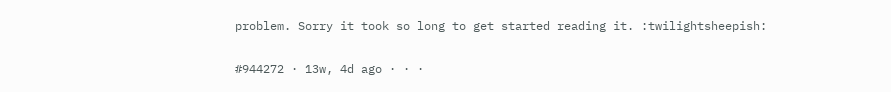problem. Sorry it took so long to get started reading it. :twilightsheepish:

#944272 · 13w, 4d ago · · ·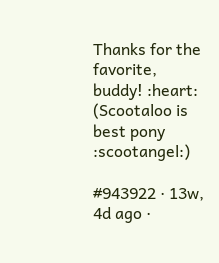Thanks for the favorite, buddy! :heart: (Scootaloo is best pony :scootangel:)

#943922 · 13w, 4d ago ·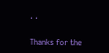· ·

Thanks for the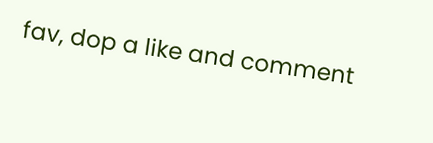fav, dop a like and comment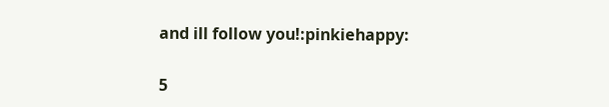and ill follow you!:pinkiehappy:

5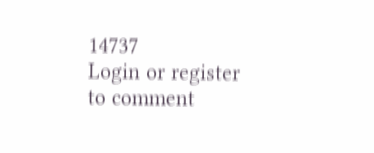14737
Login or register to comment